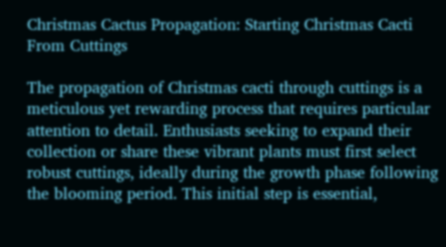Christmas Cactus Propagation: Starting Christmas Cacti From Cuttings

The propagation of Christmas cacti through cuttings is a meticulous yet rewarding process that requires particular attention to detail. Enthusiasts seeking to expand their collection or share these vibrant plants must first select robust cuttings, ideally during the growth phase following the blooming period. This initial step is essential,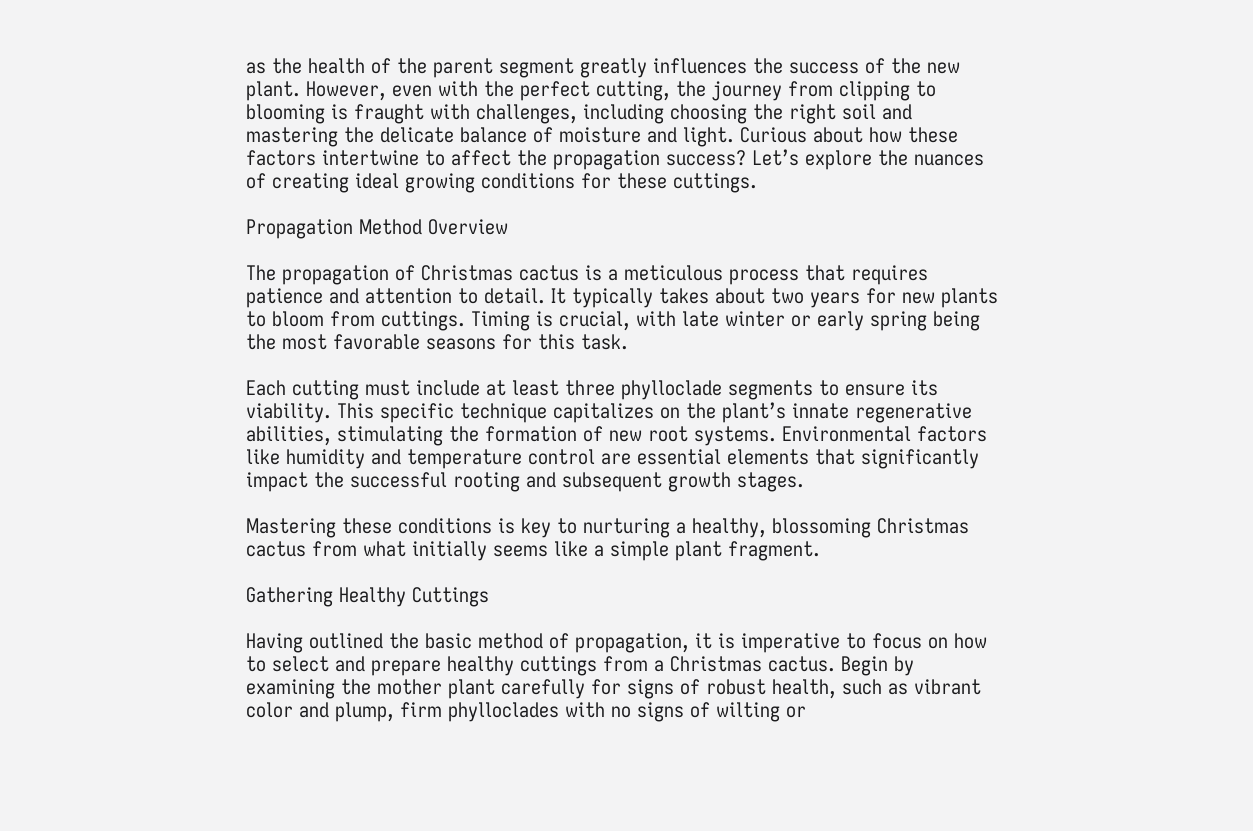as the health of the parent segment greatly influences the success of the new plant. However, even with the perfect cutting, the journey from clipping to blooming is fraught with challenges, including choosing the right soil and mastering the delicate balance of moisture and light. Curious about how these factors intertwine to affect the propagation success? Let’s explore the nuances of creating ideal growing conditions for these cuttings.

Propagation Method Overview

The propagation of Christmas cactus is a meticulous process that requires patience and attention to detail. It typically takes about two years for new plants to bloom from cuttings. Timing is crucial, with late winter or early spring being the most favorable seasons for this task.

Each cutting must include at least three phylloclade segments to ensure its viability. This specific technique capitalizes on the plant’s innate regenerative abilities, stimulating the formation of new root systems. Environmental factors like humidity and temperature control are essential elements that significantly impact the successful rooting and subsequent growth stages.

Mastering these conditions is key to nurturing a healthy, blossoming Christmas cactus from what initially seems like a simple plant fragment.

Gathering Healthy Cuttings

Having outlined the basic method of propagation, it is imperative to focus on how to select and prepare healthy cuttings from a Christmas cactus. Begin by examining the mother plant carefully for signs of robust health, such as vibrant color and plump, firm phylloclades with no signs of wilting or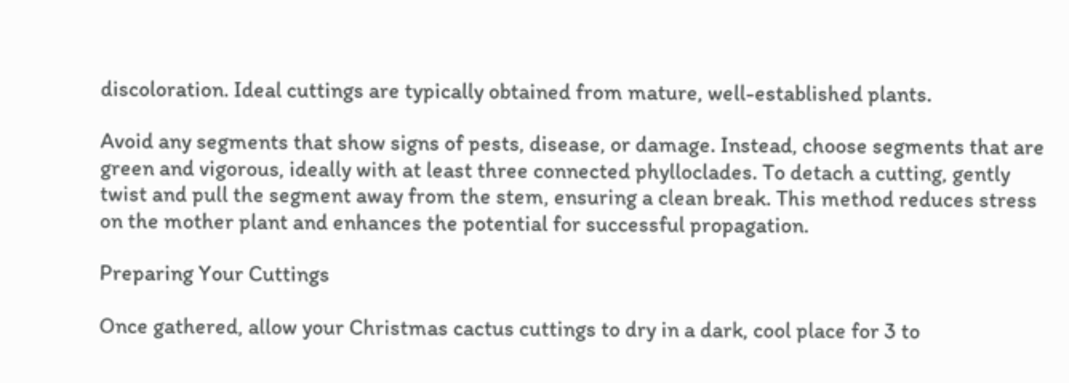discoloration. Ideal cuttings are typically obtained from mature, well-established plants.

Avoid any segments that show signs of pests, disease, or damage. Instead, choose segments that are green and vigorous, ideally with at least three connected phylloclades. To detach a cutting, gently twist and pull the segment away from the stem, ensuring a clean break. This method reduces stress on the mother plant and enhances the potential for successful propagation.

Preparing Your Cuttings

Once gathered, allow your Christmas cactus cuttings to dry in a dark, cool place for 3 to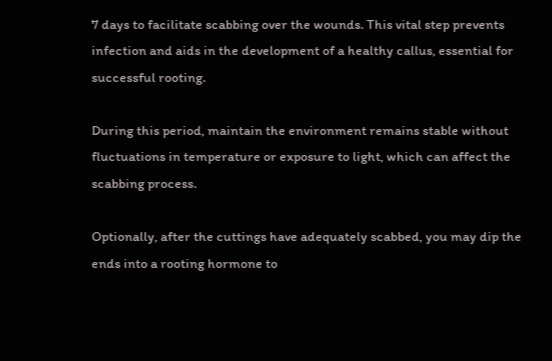7 days to facilitate scabbing over the wounds. This vital step prevents infection and aids in the development of a healthy callus, essential for successful rooting.

During this period, maintain the environment remains stable without fluctuations in temperature or exposure to light, which can affect the scabbing process.

Optionally, after the cuttings have adequately scabbed, you may dip the ends into a rooting hormone to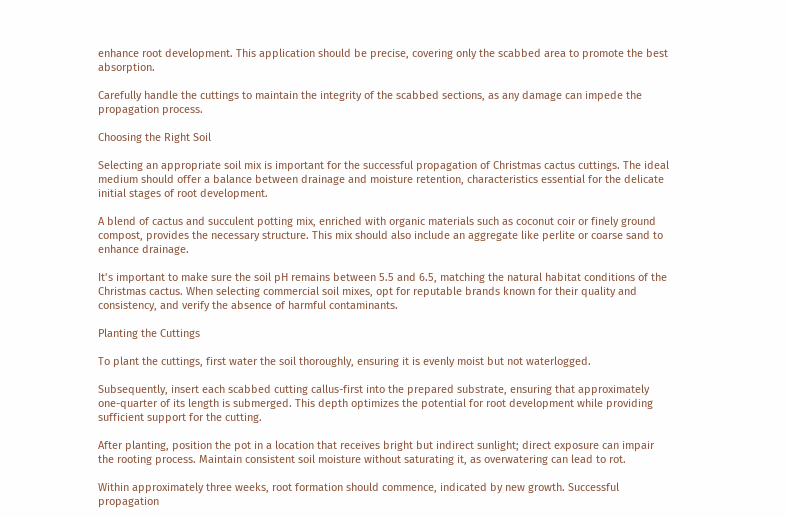enhance root development. This application should be precise, covering only the scabbed area to promote the best absorption.

Carefully handle the cuttings to maintain the integrity of the scabbed sections, as any damage can impede the propagation process.

Choosing the Right Soil

Selecting an appropriate soil mix is important for the successful propagation of Christmas cactus cuttings. The ideal medium should offer a balance between drainage and moisture retention, characteristics essential for the delicate initial stages of root development.

A blend of cactus and succulent potting mix, enriched with organic materials such as coconut coir or finely ground compost, provides the necessary structure. This mix should also include an aggregate like perlite or coarse sand to enhance drainage.

It’s important to make sure the soil pH remains between 5.5 and 6.5, matching the natural habitat conditions of the Christmas cactus. When selecting commercial soil mixes, opt for reputable brands known for their quality and consistency, and verify the absence of harmful contaminants.

Planting the Cuttings

To plant the cuttings, first water the soil thoroughly, ensuring it is evenly moist but not waterlogged.

Subsequently, insert each scabbed cutting callus-first into the prepared substrate, ensuring that approximately one-quarter of its length is submerged. This depth optimizes the potential for root development while providing sufficient support for the cutting.

After planting, position the pot in a location that receives bright but indirect sunlight; direct exposure can impair the rooting process. Maintain consistent soil moisture without saturating it, as overwatering can lead to rot.

Within approximately three weeks, root formation should commence, indicated by new growth. Successful propagation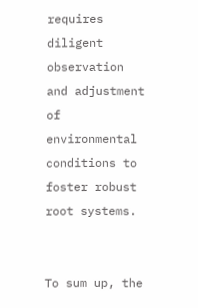requires diligent observation and adjustment of environmental conditions to foster robust root systems.


To sum up, the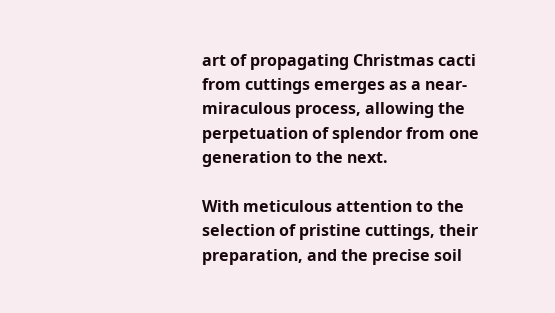art of propagating Christmas cacti from cuttings emerges as a near-miraculous process, allowing the perpetuation of splendor from one generation to the next.

With meticulous attention to the selection of pristine cuttings, their preparation, and the precise soil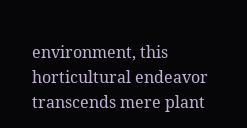environment, this horticultural endeavor transcends mere plant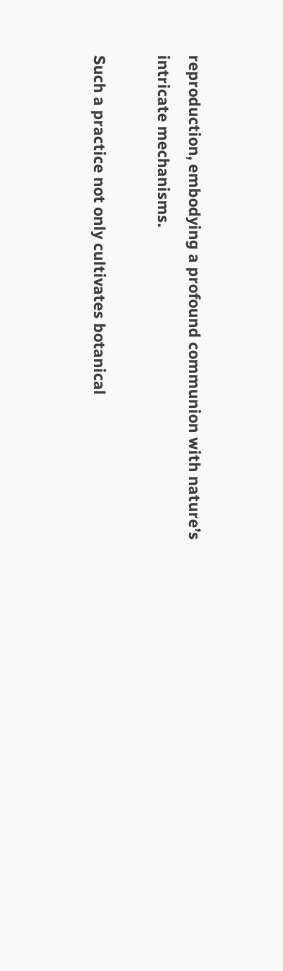reproduction, embodying a profound communion with nature’s intricate mechanisms.

Such a practice not only cultivates botanical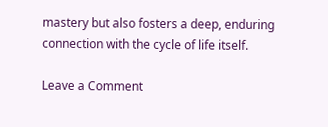mastery but also fosters a deep, enduring connection with the cycle of life itself.

Leave a Comment